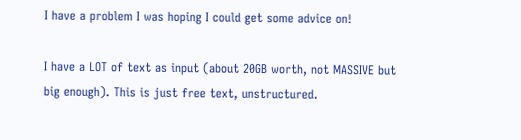I have a problem I was hoping I could get some advice on!

I have a LOT of text as input (about 20GB worth, not MASSIVE but big enough). This is just free text, unstructured.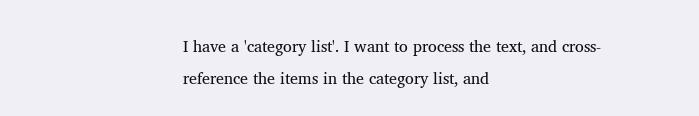I have a 'category list'. I want to process the text, and cross-reference the items in the category list, and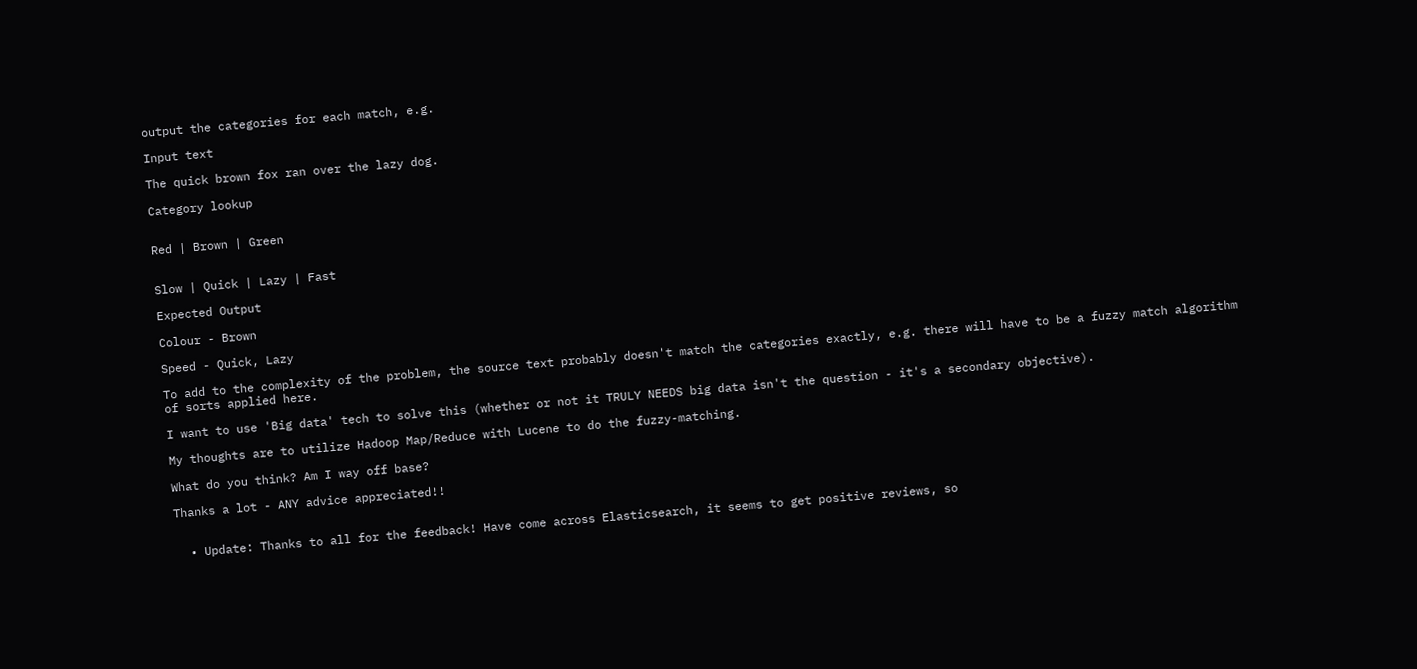output the categories for each match, e.g.

Input text

The quick brown fox ran over the lazy dog.

Category lookup


Red | Brown | Green


Slow | Quick | Lazy | Fast

Expected Output

Colour - Brown

Speed - Quick, Lazy

To add to the complexity of the problem, the source text probably doesn't match the categories exactly, e.g. there will have to be a fuzzy match algorithm of sorts applied here.

I want to use 'Big data' tech to solve this (whether or not it TRULY NEEDS big data isn't the question - it's a secondary objective).

My thoughts are to utilize Hadoop Map/Reduce with Lucene to do the fuzzy-matching.

What do you think? Am I way off base?

Thanks a lot - ANY advice appreciated!!


  • Update: Thanks to all for the feedback! Have come across Elasticsearch, it seems to get positive reviews, so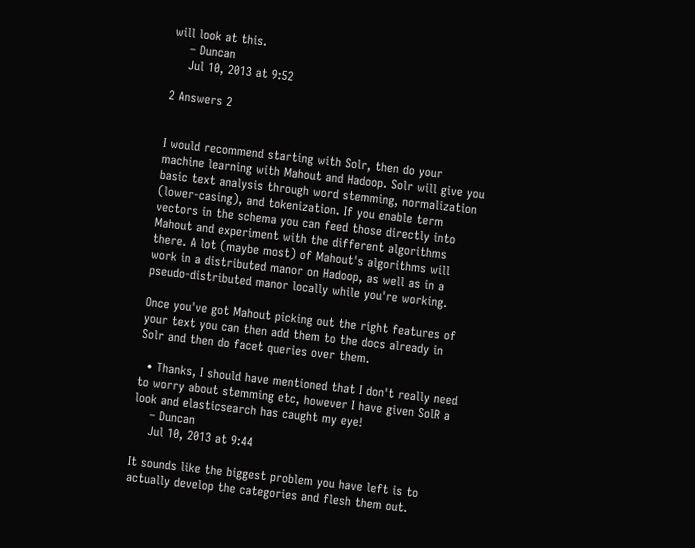will look at this.
    – Duncan
    Jul 10, 2013 at 9:52

2 Answers 2


I would recommend starting with Solr, then do your machine learning with Mahout and Hadoop. Solr will give you basic text analysis through word stemming, normalization (lower-casing), and tokenization. If you enable term vectors in the schema you can feed those directly into Mahout and experiment with the different algorithms there. A lot (maybe most) of Mahout's algorithms will work in a distributed manor on Hadoop, as well as in a pseudo-distributed manor locally while you're working.

Once you've got Mahout picking out the right features of your text you can then add them to the docs already in Solr and then do facet queries over them.

  • Thanks, I should have mentioned that I don't really need to worry about stemming etc, however I have given SolR a look and elasticsearch has caught my eye!
    – Duncan
    Jul 10, 2013 at 9:44

It sounds like the biggest problem you have left is to actually develop the categories and flesh them out.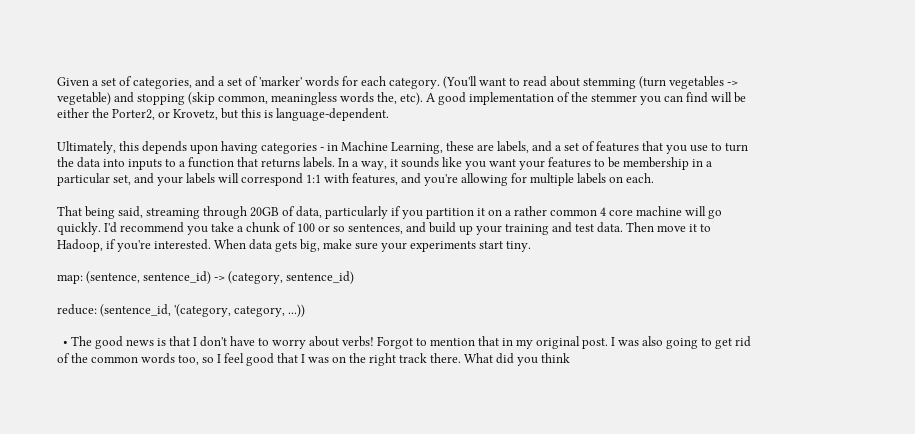Given a set of categories, and a set of 'marker' words for each category. (You'll want to read about stemming (turn vegetables -> vegetable) and stopping (skip common, meaningless words the, etc). A good implementation of the stemmer you can find will be either the Porter2, or Krovetz, but this is language-dependent.

Ultimately, this depends upon having categories - in Machine Learning, these are labels, and a set of features that you use to turn the data into inputs to a function that returns labels. In a way, it sounds like you want your features to be membership in a particular set, and your labels will correspond 1:1 with features, and you're allowing for multiple labels on each.

That being said, streaming through 20GB of data, particularly if you partition it on a rather common 4 core machine will go quickly. I'd recommend you take a chunk of 100 or so sentences, and build up your training and test data. Then move it to Hadoop, if you're interested. When data gets big, make sure your experiments start tiny.

map: (sentence, sentence_id) -> (category, sentence_id)

reduce: (sentence_id, '(category, category, ...))

  • The good news is that I don't have to worry about verbs! Forgot to mention that in my original post. I was also going to get rid of the common words too, so I feel good that I was on the right track there. What did you think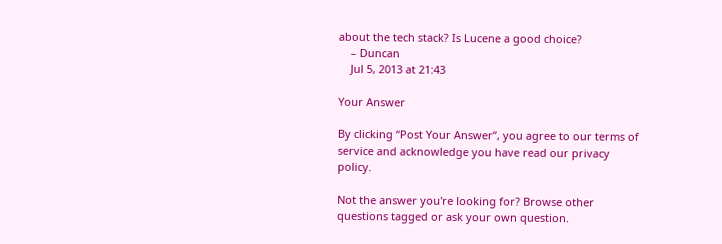about the tech stack? Is Lucene a good choice?
    – Duncan
    Jul 5, 2013 at 21:43

Your Answer

By clicking “Post Your Answer”, you agree to our terms of service and acknowledge you have read our privacy policy.

Not the answer you're looking for? Browse other questions tagged or ask your own question.